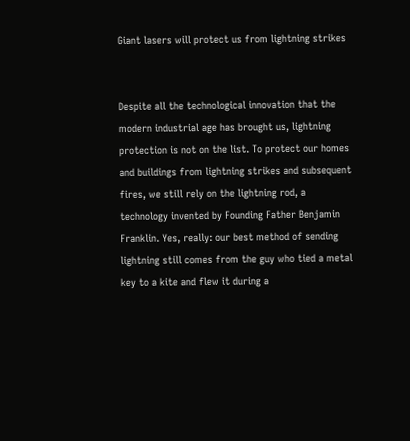Giant lasers will protect us from lightning strikes


Despite all the technological innovation that the modern industrial age has brought us, lightning protection is not on the list. To protect our homes and buildings from lightning strikes and subsequent fires, we still rely on the lightning rod, a technology invented by Founding Father Benjamin Franklin. Yes, really: our best method of sending lightning still comes from the guy who tied a metal key to a kite and flew it during a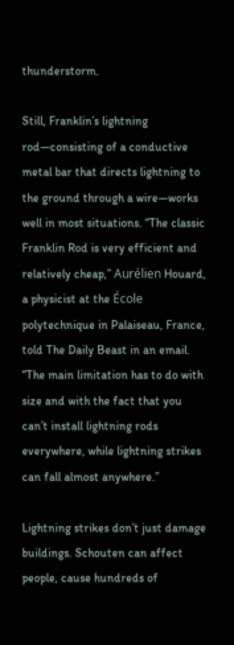thunderstorm.

Still, Franklin’s lightning rod—consisting of a conductive metal bar that directs lightning to the ground through a wire—works well in most situations. “The classic Franklin Rod is very efficient and relatively cheap,” Aurélien Houard, a physicist at the École polytechnique in Palaiseau, France, told The Daily Beast in an email. “The main limitation has to do with size and with the fact that you can’t install lightning rods everywhere, while lightning strikes can fall almost anywhere.”

Lightning strikes don’t just damage buildings. Schouten can affect people, cause hundreds of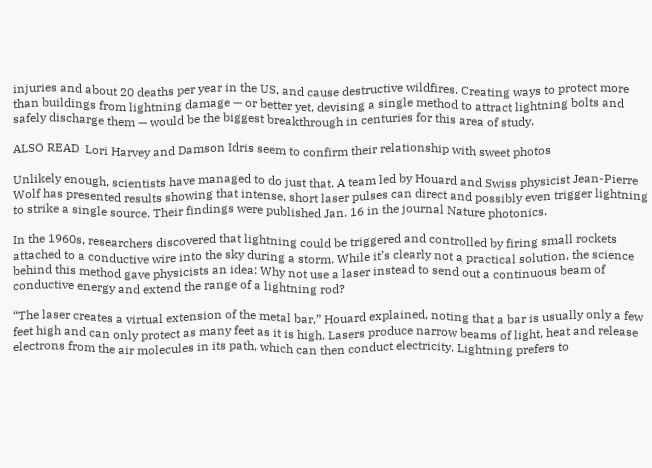injuries and about 20 deaths per year in the US, and cause destructive wildfires. Creating ways to protect more than buildings from lightning damage — or better yet, devising a single method to attract lightning bolts and safely discharge them — would be the biggest breakthrough in centuries for this area of study.

ALSO READ  Lori Harvey and Damson Idris seem to confirm their relationship with sweet photos

Unlikely enough, scientists have managed to do just that. A team led by Houard and Swiss physicist Jean-Pierre Wolf has presented results showing that intense, short laser pulses can direct and possibly even trigger lightning to strike a single source. Their findings were published Jan. 16 in the journal Nature photonics.

In the 1960s, researchers discovered that lightning could be triggered and controlled by firing small rockets attached to a conductive wire into the sky during a storm. While it’s clearly not a practical solution, the science behind this method gave physicists an idea: Why not use a laser instead to send out a continuous beam of conductive energy and extend the range of a lightning rod?

“The laser creates a virtual extension of the metal bar,” Houard explained, noting that a bar is usually only a few feet high and can only protect as many feet as it is high. Lasers produce narrow beams of light, heat and release electrons from the air molecules in its path, which can then conduct electricity. Lightning prefers to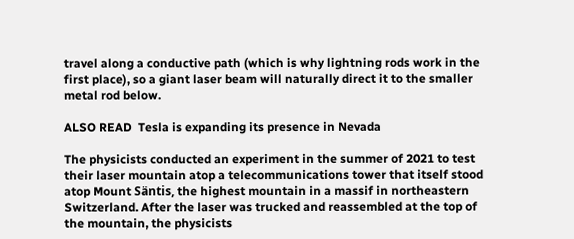travel along a conductive path (which is why lightning rods work in the first place), so a giant laser beam will naturally direct it to the smaller metal rod below.

ALSO READ  Tesla is expanding its presence in Nevada

The physicists conducted an experiment in the summer of 2021 to test their laser mountain atop a telecommunications tower that itself stood atop Mount Säntis, the highest mountain in a massif in northeastern Switzerland. After the laser was trucked and reassembled at the top of the mountain, the physicists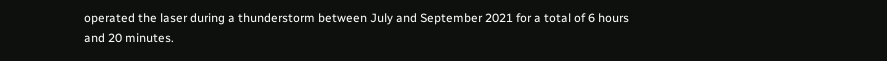operated the laser during a thunderstorm between July and September 2021 for a total of 6 hours and 20 minutes.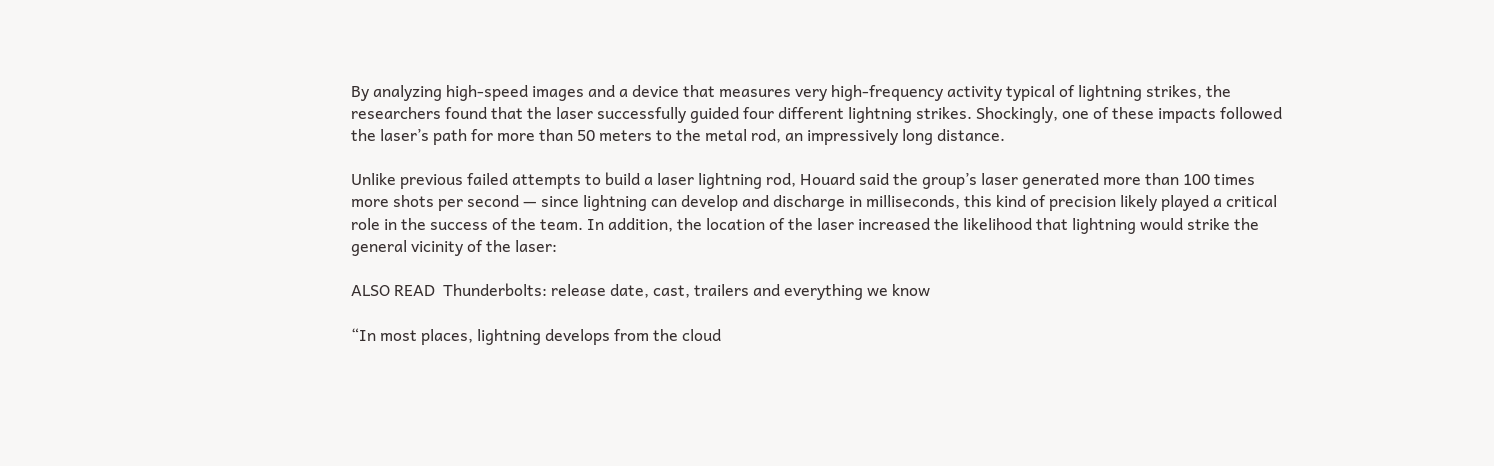By analyzing high-speed images and a device that measures very high-frequency activity typical of lightning strikes, the researchers found that the laser successfully guided four different lightning strikes. Shockingly, one of these impacts followed the laser’s path for more than 50 meters to the metal rod, an impressively long distance.

Unlike previous failed attempts to build a laser lightning rod, Houard said the group’s laser generated more than 100 times more shots per second — since lightning can develop and discharge in milliseconds, this kind of precision likely played a critical role in the success of the team. In addition, the location of the laser increased the likelihood that lightning would strike the general vicinity of the laser:

ALSO READ  Thunderbolts: release date, cast, trailers and everything we know

“In most places, lightning develops from the cloud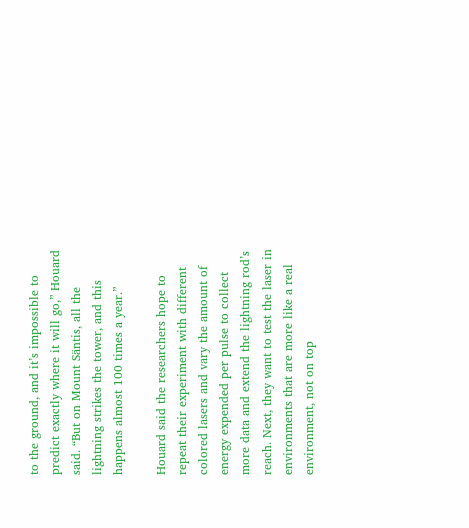to the ground, and it’s impossible to predict exactly where it will go,” Houard said. “But on Mount Säntis, all the lightning strikes the tower, and this happens almost 100 times a year.”

Houard said the researchers hope to repeat their experiment with different colored lasers and vary the amount of energy expended per pulse to collect more data and extend the lightning rod’s reach. Next, they want to test the laser in environments that are more like a real environment, not on top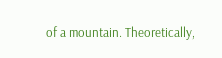of a mountain. Theoretically,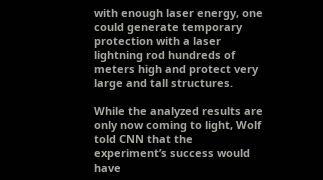with enough laser energy, one could generate temporary protection with a laser lightning rod hundreds of meters high and protect very large and tall structures.

While the analyzed results are only now coming to light, Wolf told CNN that the experiment’s success would have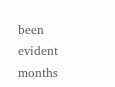been evident months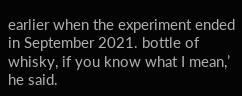earlier when the experiment ended in September 2021. bottle of whisky, if you know what I mean,’ he said.